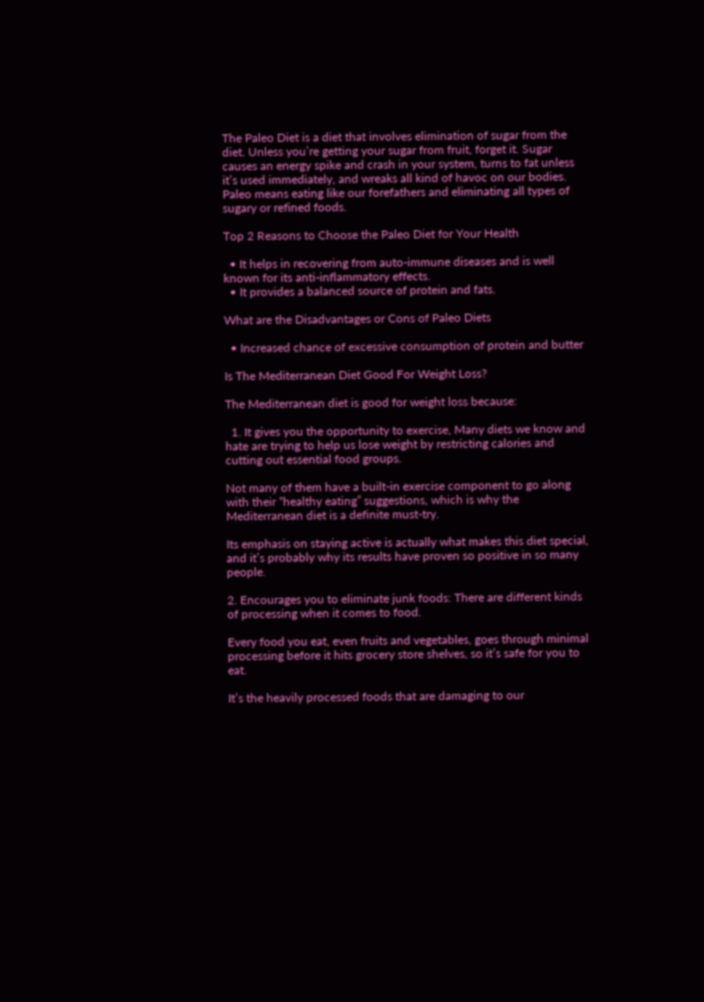The Paleo Diet is a diet that involves elimination of sugar from the diet. Unless you’re getting your sugar from fruit, forget it. Sugar causes an energy spike and crash in your system, turns to fat unless it’s used immediately, and wreaks all kind of havoc on our bodies. Paleo means eating like our forefathers and eliminating all types of sugary or refined foods.

Top 2 Reasons to Choose the Paleo Diet for Your Health

  • It helps in recovering from auto-immune diseases and is well known for its anti-inflammatory effects.
  • It provides a balanced source of protein and fats.

What are the Disadvantages or Cons of Paleo Diets

  • Increased chance of excessive consumption of protein and butter

Is The Mediterranean Diet Good For Weight Loss?

The Mediterranean diet is good for weight loss because:

  1. It gives you the opportunity to exercise, Many diets we know and hate are trying to help us lose weight by restricting calories and cutting out essential food groups.

Not many of them have a built-in exercise component to go along with their “healthy eating” suggestions, which is why the Mediterranean diet is a definite must-try.

Its emphasis on staying active is actually what makes this diet special, and it’s probably why its results have proven so positive in so many people.

2. Encourages you to eliminate junk foods: There are different kinds of processing when it comes to food.

Every food you eat, even fruits and vegetables, goes through minimal processing before it hits grocery store shelves, so it’s safe for you to eat.

It’s the heavily processed foods that are damaging to our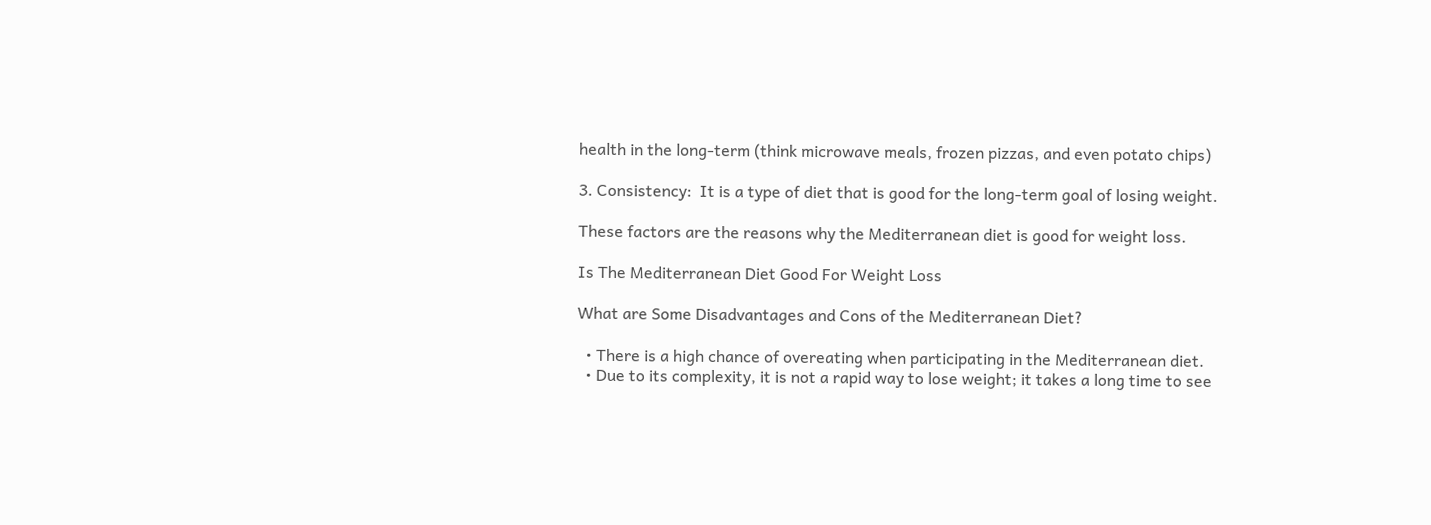health in the long-term (think microwave meals, frozen pizzas, and even potato chips)

3. Consistency:  It is a type of diet that is good for the long-term goal of losing weight.

These factors are the reasons why the Mediterranean diet is good for weight loss.

Is The Mediterranean Diet Good For Weight Loss

What are Some Disadvantages and Cons of the Mediterranean Diet?

  • There is a high chance of overeating when participating in the Mediterranean diet.
  • Due to its complexity, it is not a rapid way to lose weight; it takes a long time to see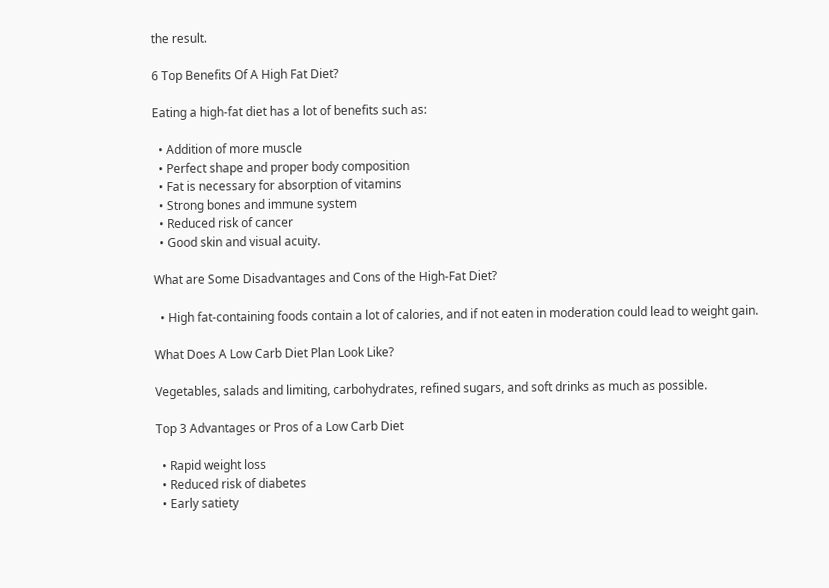the result.

6 Top Benefits Of A High Fat Diet?

Eating a high-fat diet has a lot of benefits such as:

  • Addition of more muscle
  • Perfect shape and proper body composition
  • Fat is necessary for absorption of vitamins
  • Strong bones and immune system
  • Reduced risk of cancer
  • Good skin and visual acuity.

What are Some Disadvantages and Cons of the High-Fat Diet?

  • High fat-containing foods contain a lot of calories, and if not eaten in moderation could lead to weight gain.

What Does A Low Carb Diet Plan Look Like?

Vegetables, salads and limiting, carbohydrates, refined sugars, and soft drinks as much as possible.

Top 3 Advantages or Pros of a Low Carb Diet

  • Rapid weight loss
  • Reduced risk of diabetes
  • Early satiety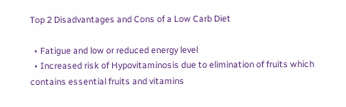Top 2 Disadvantages and Cons of a Low Carb Diet

  • Fatigue and low or reduced energy level
  • Increased risk of Hypovitaminosis due to elimination of fruits which contains essential fruits and vitamins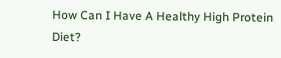How Can I Have A Healthy High Protein Diet?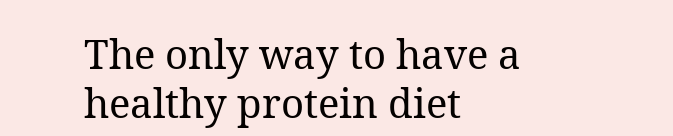The only way to have a healthy protein diet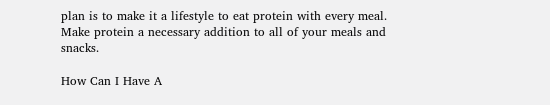plan is to make it a lifestyle to eat protein with every meal. Make protein a necessary addition to all of your meals and snacks.

How Can I Have A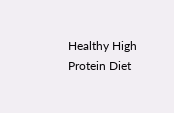Healthy High Protein Diet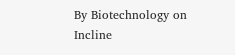By Biotechnology on Incline